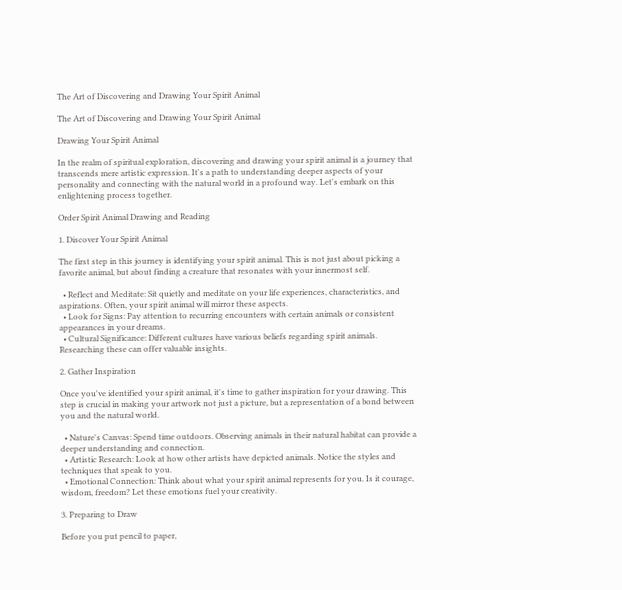The Art of Discovering and Drawing Your Spirit Animal

The Art of Discovering and Drawing Your Spirit Animal

Drawing Your Spirit Animal

In the realm of spiritual exploration, discovering and drawing your spirit animal is a journey that transcends mere artistic expression. It's a path to understanding deeper aspects of your personality and connecting with the natural world in a profound way. Let's embark on this enlightening process together.

Order Spirit Animal Drawing and Reading

1. Discover Your Spirit Animal

The first step in this journey is identifying your spirit animal. This is not just about picking a favorite animal, but about finding a creature that resonates with your innermost self.

  • Reflect and Meditate: Sit quietly and meditate on your life experiences, characteristics, and aspirations. Often, your spirit animal will mirror these aspects.
  • Look for Signs: Pay attention to recurring encounters with certain animals or consistent appearances in your dreams.
  • Cultural Significance: Different cultures have various beliefs regarding spirit animals. Researching these can offer valuable insights.

2. Gather Inspiration

Once you've identified your spirit animal, it's time to gather inspiration for your drawing. This step is crucial in making your artwork not just a picture, but a representation of a bond between you and the natural world.

  • Nature's Canvas: Spend time outdoors. Observing animals in their natural habitat can provide a deeper understanding and connection.
  • Artistic Research: Look at how other artists have depicted animals. Notice the styles and techniques that speak to you.
  • Emotional Connection: Think about what your spirit animal represents for you. Is it courage, wisdom, freedom? Let these emotions fuel your creativity.

3. Preparing to Draw

Before you put pencil to paper,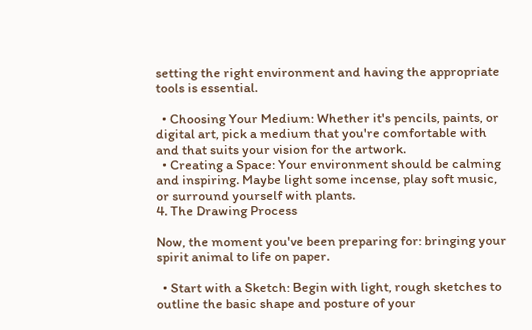setting the right environment and having the appropriate tools is essential.

  • Choosing Your Medium: Whether it's pencils, paints, or digital art, pick a medium that you're comfortable with and that suits your vision for the artwork.
  • Creating a Space: Your environment should be calming and inspiring. Maybe light some incense, play soft music, or surround yourself with plants.
4. The Drawing Process

Now, the moment you've been preparing for: bringing your spirit animal to life on paper.

  • Start with a Sketch: Begin with light, rough sketches to outline the basic shape and posture of your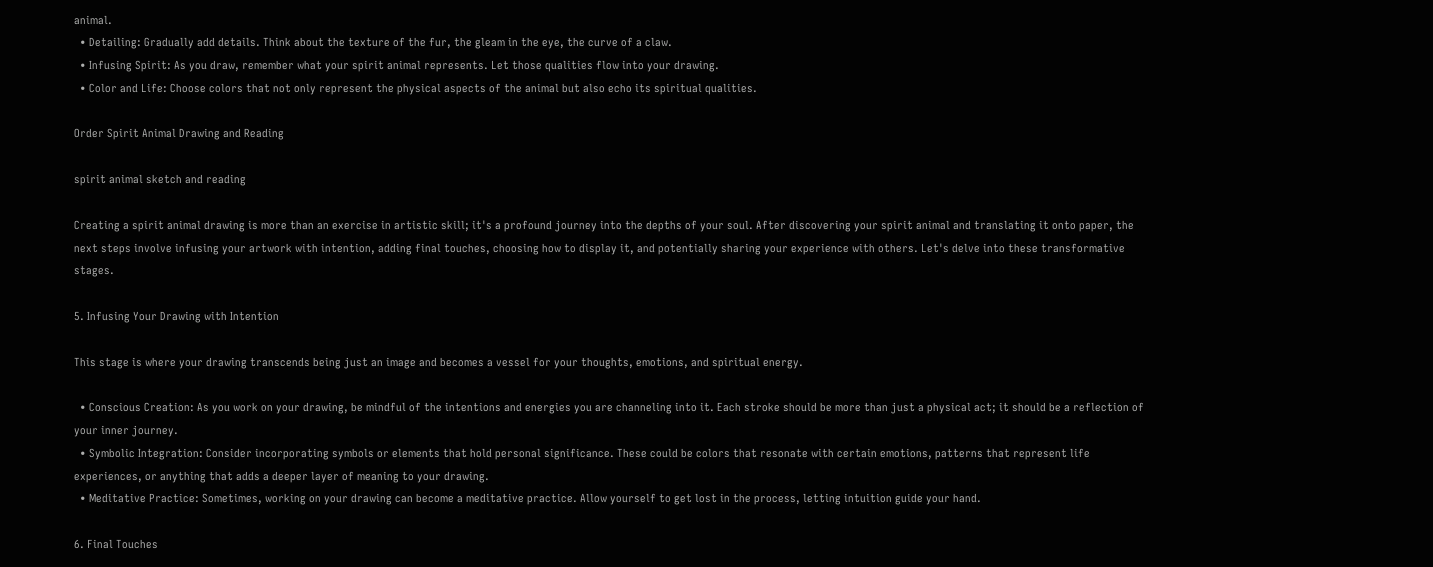animal.
  • Detailing: Gradually add details. Think about the texture of the fur, the gleam in the eye, the curve of a claw.
  • Infusing Spirit: As you draw, remember what your spirit animal represents. Let those qualities flow into your drawing.
  • Color and Life: Choose colors that not only represent the physical aspects of the animal but also echo its spiritual qualities.

Order Spirit Animal Drawing and Reading

spirit animal sketch and reading

Creating a spirit animal drawing is more than an exercise in artistic skill; it's a profound journey into the depths of your soul. After discovering your spirit animal and translating it onto paper, the next steps involve infusing your artwork with intention, adding final touches, choosing how to display it, and potentially sharing your experience with others. Let's delve into these transformative stages.

5. Infusing Your Drawing with Intention

This stage is where your drawing transcends being just an image and becomes a vessel for your thoughts, emotions, and spiritual energy.

  • Conscious Creation: As you work on your drawing, be mindful of the intentions and energies you are channeling into it. Each stroke should be more than just a physical act; it should be a reflection of your inner journey.
  • Symbolic Integration: Consider incorporating symbols or elements that hold personal significance. These could be colors that resonate with certain emotions, patterns that represent life experiences, or anything that adds a deeper layer of meaning to your drawing.
  • Meditative Practice: Sometimes, working on your drawing can become a meditative practice. Allow yourself to get lost in the process, letting intuition guide your hand.

6. Final Touches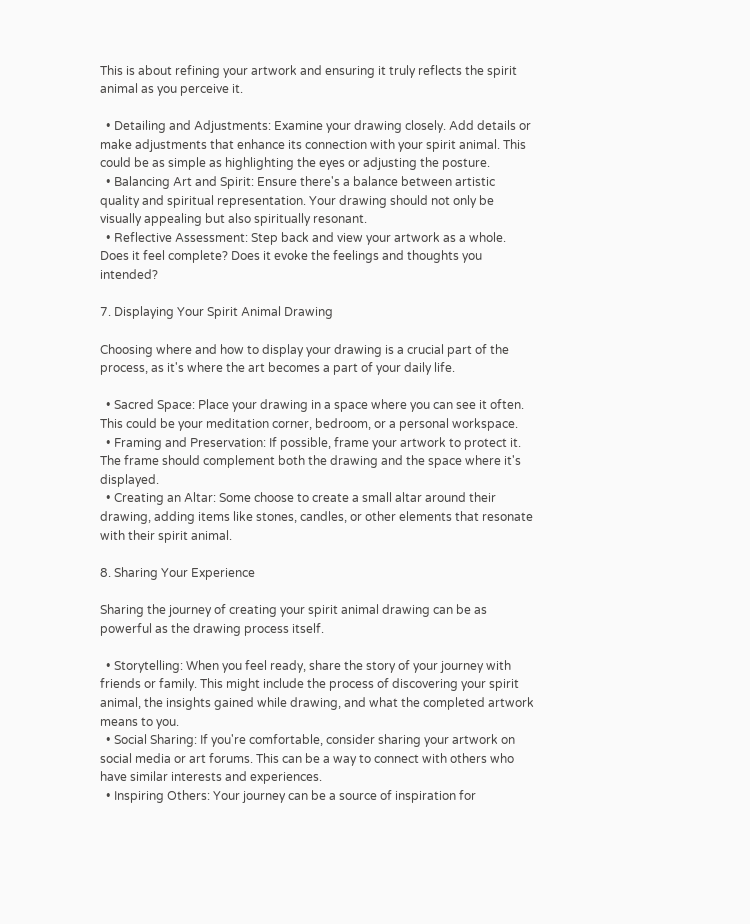This is about refining your artwork and ensuring it truly reflects the spirit animal as you perceive it.

  • Detailing and Adjustments: Examine your drawing closely. Add details or make adjustments that enhance its connection with your spirit animal. This could be as simple as highlighting the eyes or adjusting the posture.
  • Balancing Art and Spirit: Ensure there's a balance between artistic quality and spiritual representation. Your drawing should not only be visually appealing but also spiritually resonant.
  • Reflective Assessment: Step back and view your artwork as a whole. Does it feel complete? Does it evoke the feelings and thoughts you intended?

7. Displaying Your Spirit Animal Drawing

Choosing where and how to display your drawing is a crucial part of the process, as it's where the art becomes a part of your daily life.

  • Sacred Space: Place your drawing in a space where you can see it often. This could be your meditation corner, bedroom, or a personal workspace.
  • Framing and Preservation: If possible, frame your artwork to protect it. The frame should complement both the drawing and the space where it's displayed.
  • Creating an Altar: Some choose to create a small altar around their drawing, adding items like stones, candles, or other elements that resonate with their spirit animal.

8. Sharing Your Experience

Sharing the journey of creating your spirit animal drawing can be as powerful as the drawing process itself.

  • Storytelling: When you feel ready, share the story of your journey with friends or family. This might include the process of discovering your spirit animal, the insights gained while drawing, and what the completed artwork means to you.
  • Social Sharing: If you're comfortable, consider sharing your artwork on social media or art forums. This can be a way to connect with others who have similar interests and experiences.
  • Inspiring Others: Your journey can be a source of inspiration for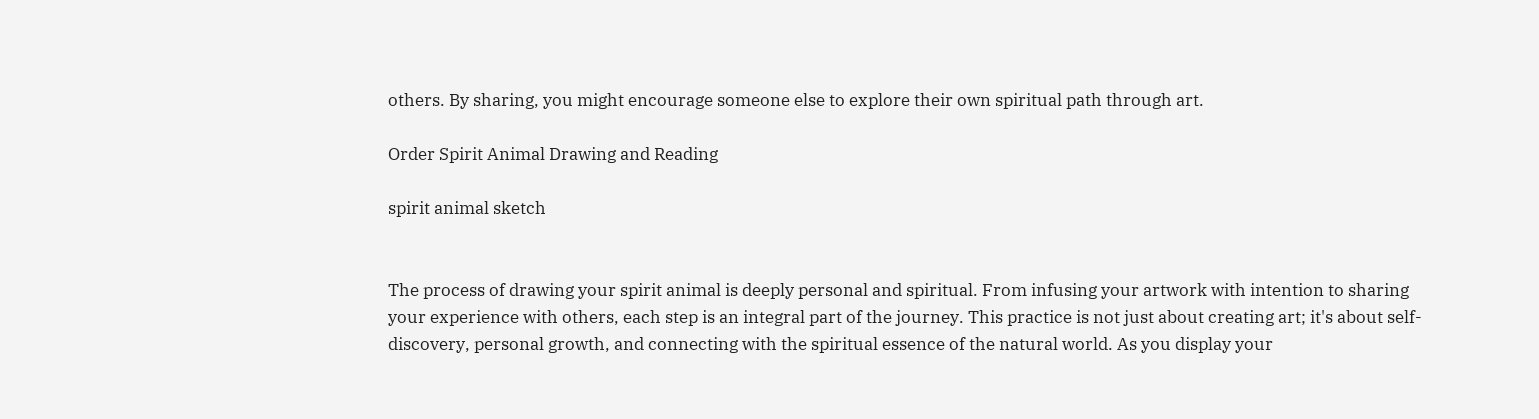others. By sharing, you might encourage someone else to explore their own spiritual path through art.

Order Spirit Animal Drawing and Reading

spirit animal sketch


The process of drawing your spirit animal is deeply personal and spiritual. From infusing your artwork with intention to sharing your experience with others, each step is an integral part of the journey. This practice is not just about creating art; it's about self-discovery, personal growth, and connecting with the spiritual essence of the natural world. As you display your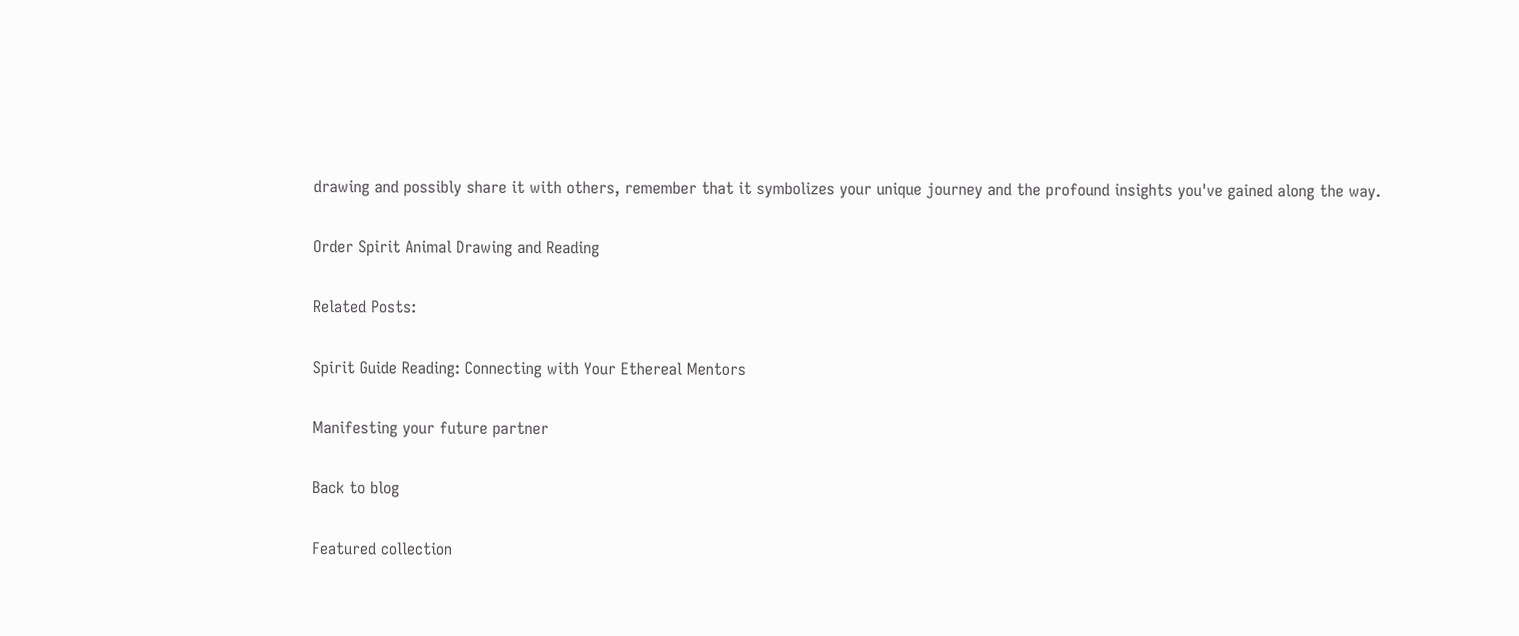drawing and possibly share it with others, remember that it symbolizes your unique journey and the profound insights you've gained along the way.

Order Spirit Animal Drawing and Reading

Related Posts:

Spirit Guide Reading: Connecting with Your Ethereal Mentors

Manifesting your future partner

Back to blog

Featured collection